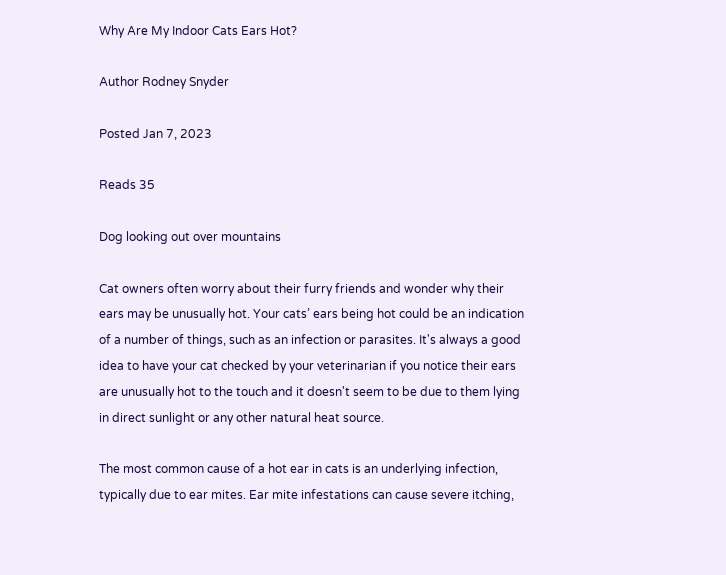Why Are My Indoor Cats Ears Hot?

Author Rodney Snyder

Posted Jan 7, 2023

Reads 35

Dog looking out over mountains

Cat owners often worry about their furry friends and wonder why their ears may be unusually hot. Your cats’ ears being hot could be an indication of a number of things, such as an infection or parasites. It's always a good idea to have your cat checked by your veterinarian if you notice their ears are unusually hot to the touch and it doesn't seem to be due to them lying in direct sunlight or any other natural heat source.

The most common cause of a hot ear in cats is an underlying infection, typically due to ear mites. Ear mite infestations can cause severe itching,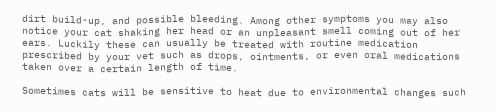dirt build-up, and possible bleeding. Among other symptoms you may also notice your cat shaking her head or an unpleasant smell coming out of her ears. Luckily these can usually be treated with routine medication prescribed by your vet such as drops, ointments, or even oral medications taken over a certain length of time.

Sometimes cats will be sensitive to heat due to environmental changes such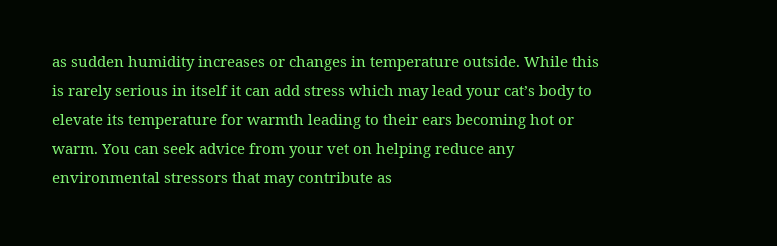as sudden humidity increases or changes in temperature outside. While this is rarely serious in itself it can add stress which may lead your cat’s body to elevate its temperature for warmth leading to their ears becoming hot or warm. You can seek advice from your vet on helping reduce any environmental stressors that may contribute as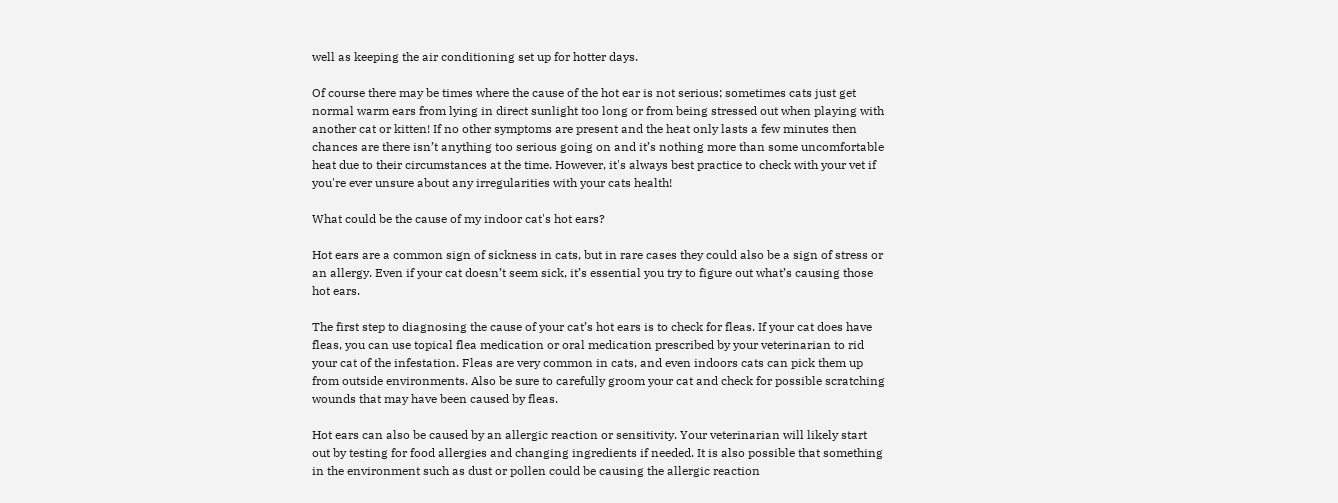well as keeping the air conditioning set up for hotter days.

Of course there may be times where the cause of the hot ear is not serious; sometimes cats just get normal warm ears from lying in direct sunlight too long or from being stressed out when playing with another cat or kitten! If no other symptoms are present and the heat only lasts a few minutes then chances are there isn’t anything too serious going on and it’s nothing more than some uncomfortable heat due to their circumstances at the time. However, it's always best practice to check with your vet if you're ever unsure about any irregularities with your cats health!

What could be the cause of my indoor cat's hot ears?

Hot ears are a common sign of sickness in cats, but in rare cases they could also be a sign of stress or an allergy. Even if your cat doesn’t seem sick, it’s essential you try to figure out what’s causing those hot ears.

The first step to diagnosing the cause of your cat’s hot ears is to check for fleas. If your cat does have fleas, you can use topical flea medication or oral medication prescribed by your veterinarian to rid your cat of the infestation. Fleas are very common in cats, and even indoors cats can pick them up from outside environments. Also be sure to carefully groom your cat and check for possible scratching wounds that may have been caused by fleas.

Hot ears can also be caused by an allergic reaction or sensitivity. Your veterinarian will likely start out by testing for food allergies and changing ingredients if needed. It is also possible that something in the environment such as dust or pollen could be causing the allergic reaction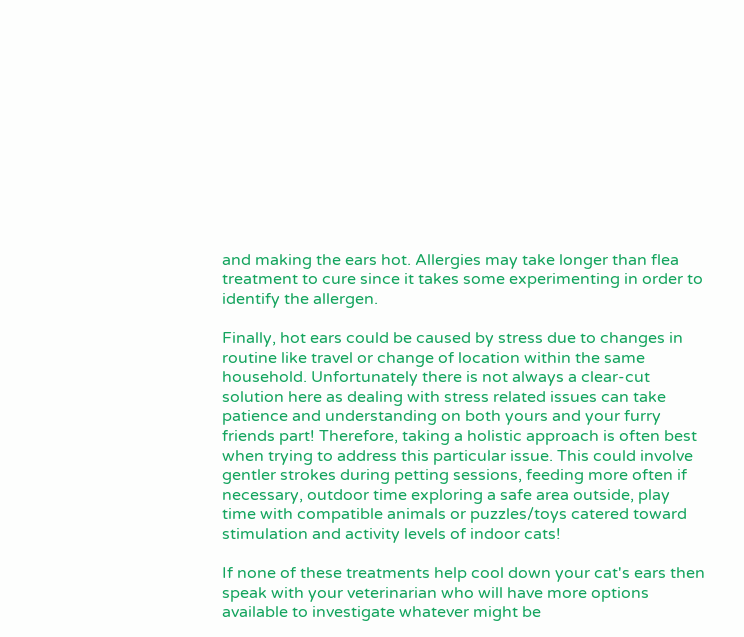and making the ears hot. Allergies may take longer than flea treatment to cure since it takes some experimenting in order to identify the allergen.

Finally, hot ears could be caused by stress due to changes in routine like travel or change of location within the same household. Unfortunately there is not always a clear-cut solution here as dealing with stress related issues can take patience and understanding on both yours and your furry friends part! Therefore, taking a holistic approach is often best when trying to address this particular issue. This could involve gentler strokes during petting sessions, feeding more often if necessary, outdoor time exploring a safe area outside, play time with compatible animals or puzzles/toys catered toward stimulation and activity levels of indoor cats!

If none of these treatments help cool down your cat's ears then speak with your veterinarian who will have more options available to investigate whatever might be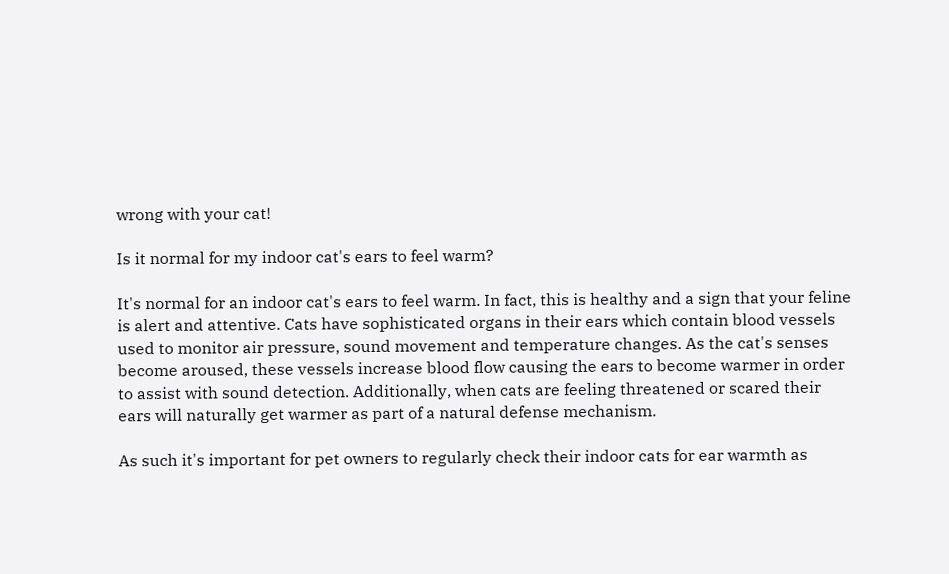wrong with your cat!

Is it normal for my indoor cat's ears to feel warm?

It's normal for an indoor cat's ears to feel warm. In fact, this is healthy and a sign that your feline is alert and attentive. Cats have sophisticated organs in their ears which contain blood vessels used to monitor air pressure, sound movement and temperature changes. As the cat's senses become aroused, these vessels increase blood flow causing the ears to become warmer in order to assist with sound detection. Additionally, when cats are feeling threatened or scared their ears will naturally get warmer as part of a natural defense mechanism.

As such it's important for pet owners to regularly check their indoor cats for ear warmth as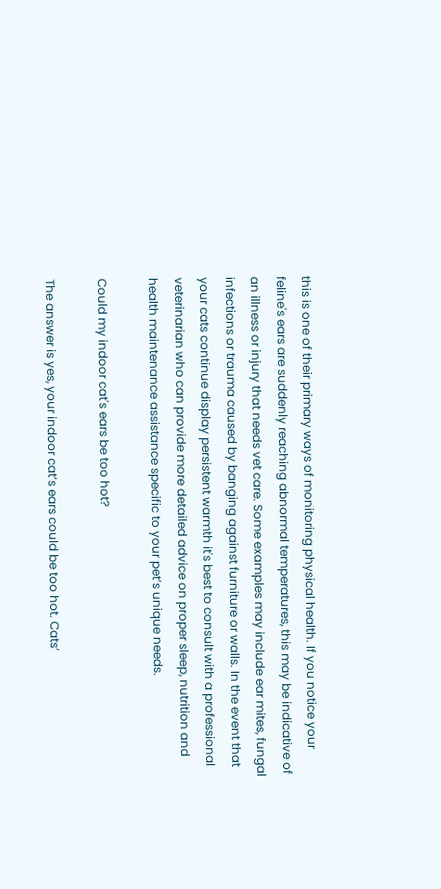this is one of their primary ways of monitoring physical health. If you notice your feline's ears are suddenly reaching abnormal temperatures, this may be indicative of an illness or injury that needs vet care. Some examples may include ear mites, fungal infections or trauma caused by banging against furniture or walls. In the event that your cats continue display persistent warmth it's best to consult with a professional veterinarian who can provide more detailed advice on proper sleep, nutrition and health maintenance assistance specific to your pet’s unique needs.

Could my indoor cat's ears be too hot?

The answer is yes, your indoor cat’s ears could be too hot. Cats’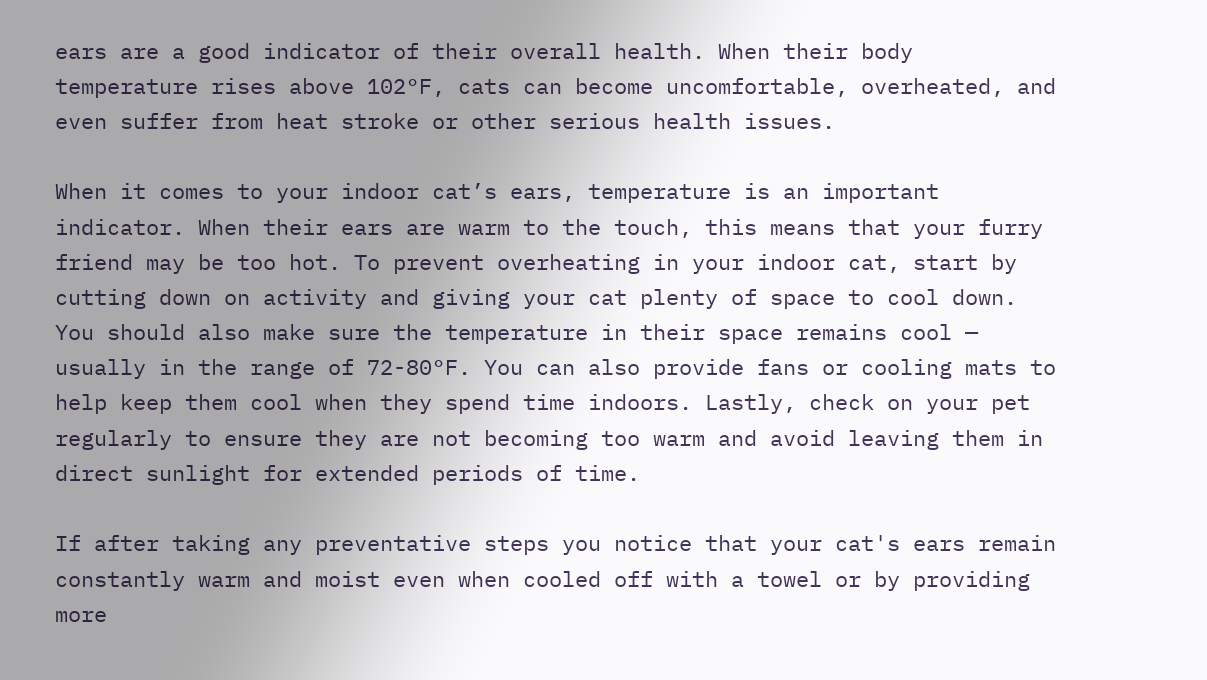ears are a good indicator of their overall health. When their body temperature rises above 102°F, cats can become uncomfortable, overheated, and even suffer from heat stroke or other serious health issues.

When it comes to your indoor cat’s ears, temperature is an important indicator. When their ears are warm to the touch, this means that your furry friend may be too hot. To prevent overheating in your indoor cat, start by cutting down on activity and giving your cat plenty of space to cool down. You should also make sure the temperature in their space remains cool — usually in the range of 72-80°F. You can also provide fans or cooling mats to help keep them cool when they spend time indoors. Lastly, check on your pet regularly to ensure they are not becoming too warm and avoid leaving them in direct sunlight for extended periods of time.

If after taking any preventative steps you notice that your cat's ears remain constantly warm and moist even when cooled off with a towel or by providing more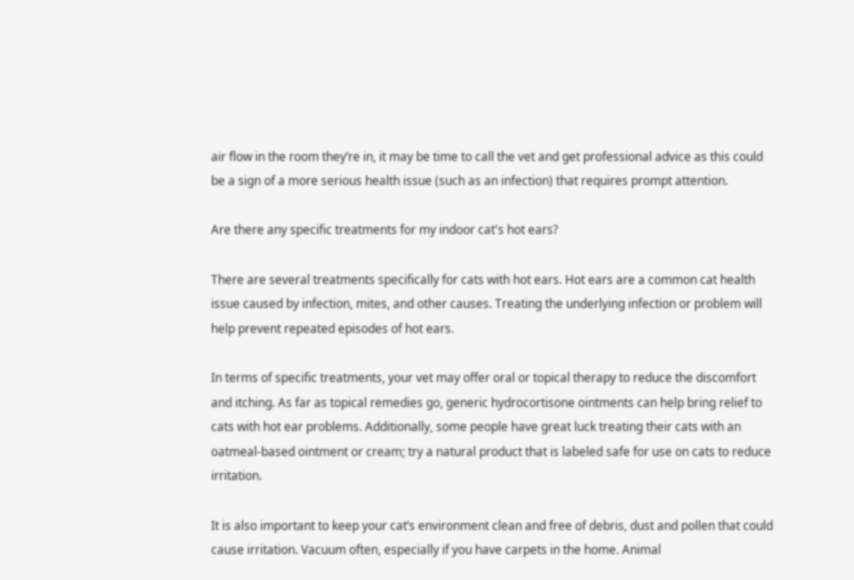air flow in the room they’re in, it may be time to call the vet and get professional advice as this could be a sign of a more serious health issue (such as an infection) that requires prompt attention.

Are there any specific treatments for my indoor cat's hot ears?

There are several treatments specifically for cats with hot ears. Hot ears are a common cat health issue caused by infection, mites, and other causes. Treating the underlying infection or problem will help prevent repeated episodes of hot ears.

In terms of specific treatments, your vet may offer oral or topical therapy to reduce the discomfort and itching. As far as topical remedies go, generic hydrocortisone ointments can help bring relief to cats with hot ear problems. Additionally, some people have great luck treating their cats with an oatmeal-based ointment or cream; try a natural product that is labeled safe for use on cats to reduce irritation.

It is also important to keep your cat’s environment clean and free of debris, dust and pollen that could cause irritation. Vacuum often, especially if you have carpets in the home. Animal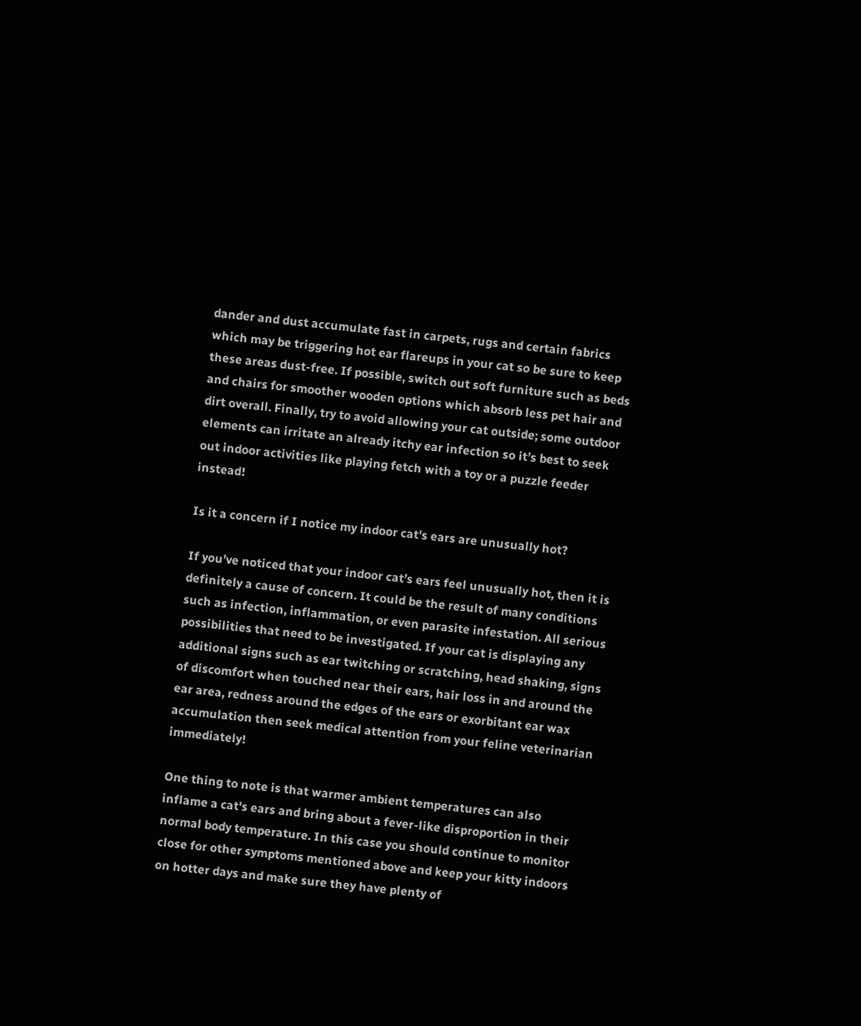dander and dust accumulate fast in carpets, rugs and certain fabrics which may be triggering hot ear flareups in your cat so be sure to keep these areas dust-free. If possible, switch out soft furniture such as beds and chairs for smoother wooden options which absorb less pet hair and dirt overall. Finally, try to avoid allowing your cat outside; some outdoor elements can irritate an already itchy ear infection so it’s best to seek out indoor activities like playing fetch with a toy or a puzzle feeder instead!

Is it a concern if I notice my indoor cat's ears are unusually hot?

If you’ve noticed that your indoor cat’s ears feel unusually hot, then it is definitely a cause of concern. It could be the result of many conditions such as infection, inflammation, or even parasite infestation. All serious possibilities that need to be investigated. If your cat is displaying any additional signs such as ear twitching or scratching, head shaking, signs of discomfort when touched near their ears, hair loss in and around the ear area, redness around the edges of the ears or exorbitant ear wax accumulation then seek medical attention from your feline veterinarian immediately!

One thing to note is that warmer ambient temperatures can also inflame a cat's ears and bring about a fever-like disproportion in their normal body temperature. In this case you should continue to monitor close for other symptoms mentioned above and keep your kitty indoors on hotter days and make sure they have plenty of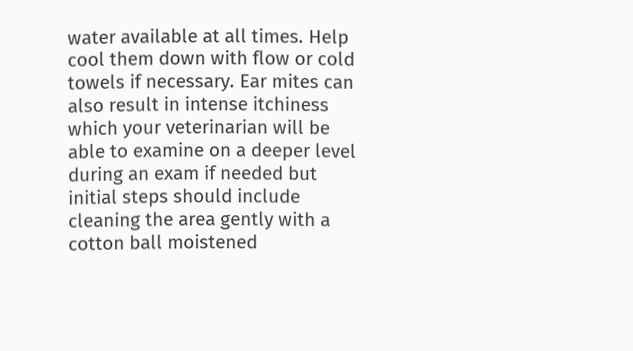water available at all times. Help cool them down with flow or cold towels if necessary. Ear mites can also result in intense itchiness which your veterinarian will be able to examine on a deeper level during an exam if needed but initial steps should include cleaning the area gently with a cotton ball moistened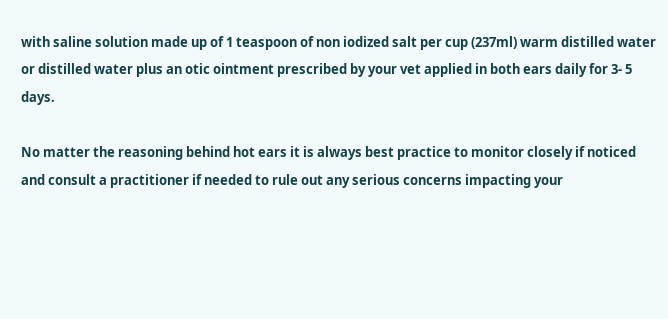with saline solution made up of 1 teaspoon of non iodized salt per cup (237ml) warm distilled water or distilled water plus an otic ointment prescribed by your vet applied in both ears daily for 3- 5 days.

No matter the reasoning behind hot ears it is always best practice to monitor closely if noticed and consult a practitioner if needed to rule out any serious concerns impacting your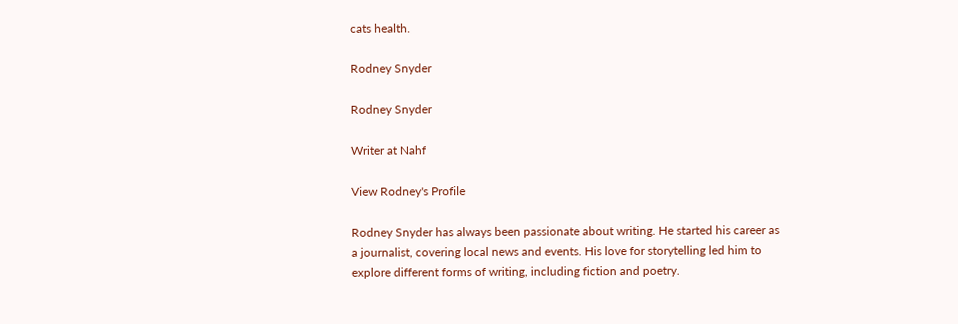cats health.

Rodney Snyder

Rodney Snyder

Writer at Nahf

View Rodney's Profile

Rodney Snyder has always been passionate about writing. He started his career as a journalist, covering local news and events. His love for storytelling led him to explore different forms of writing, including fiction and poetry.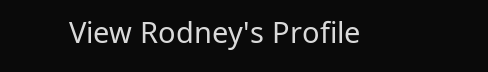View Rodney's Profile